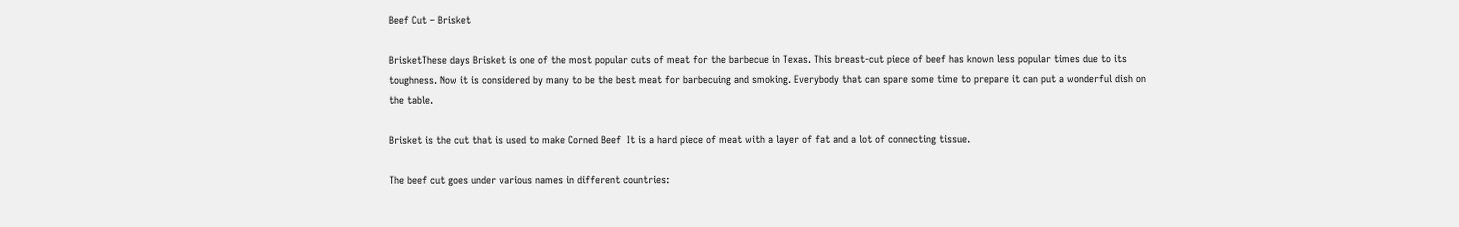Beef Cut – Brisket

BrisketThese days Brisket is one of the most popular cuts of meat for the barbecue in Texas. This breast-cut piece of beef has known less popular times due to its toughness. Now it is considered by many to be the best meat for barbecuing and smoking. Everybody that can spare some time to prepare it can put a wonderful dish on the table.

Brisket is the cut that is used to make Corned Beef  It is a hard piece of meat with a layer of fat and a lot of connecting tissue.

The beef cut goes under various names in different countries: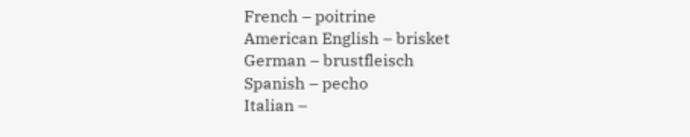French – poitrine
American English – brisket
German – brustfleisch
Spanish – pecho
Italian –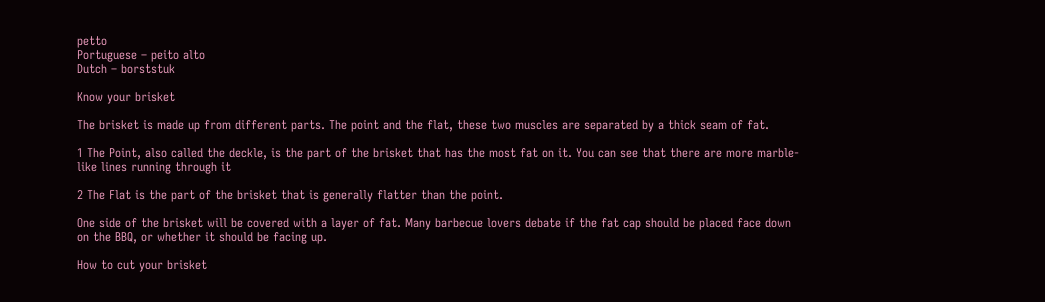petto
Portuguese – peito alto
Dutch – borststuk

Know your brisket

The brisket is made up from different parts. The point and the flat, these two muscles are separated by a thick seam of fat.

1 The Point, also called the deckle, is the part of the brisket that has the most fat on it. You can see that there are more marble-like lines running through it

2 The Flat is the part of the brisket that is generally flatter than the point.

One side of the brisket will be covered with a layer of fat. Many barbecue lovers debate if the fat cap should be placed face down on the BBQ, or whether it should be facing up.

How to cut your brisket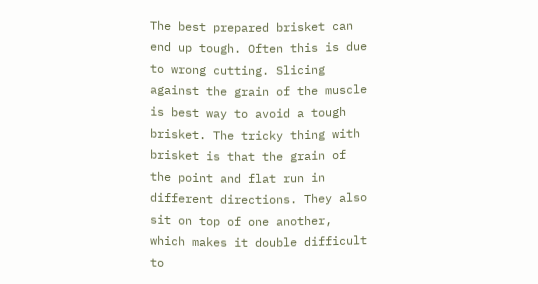The best prepared brisket can end up tough. Often this is due to wrong cutting. Slicing against the grain of the muscle is best way to avoid a tough brisket. The tricky thing with brisket is that the grain of the point and flat run in different directions. They also sit on top of one another, which makes it double difficult to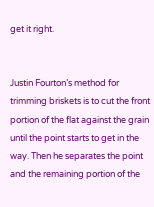get it right.


Justin Fourton’s method for trimming briskets is to cut the front portion of the flat against the grain until the point starts to get in the way. Then he separates the point and the remaining portion of the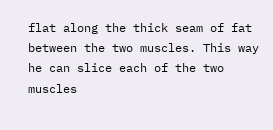flat along the thick seam of fat between the two muscles. This way he can slice each of the two muscles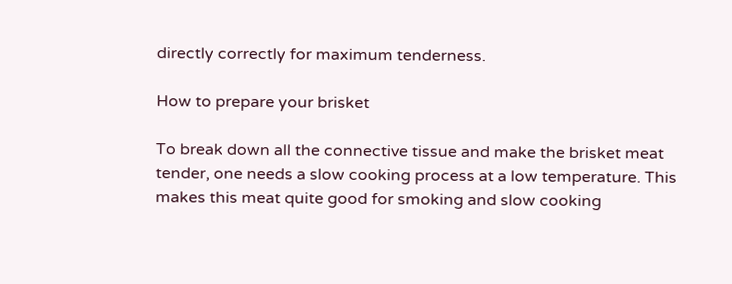directly correctly for maximum tenderness.

How to prepare your brisket

To break down all the connective tissue and make the brisket meat tender, one needs a slow cooking process at a low temperature. This makes this meat quite good for smoking and slow cooking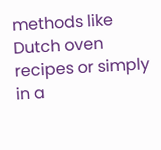methods like Dutch oven recipes or simply in a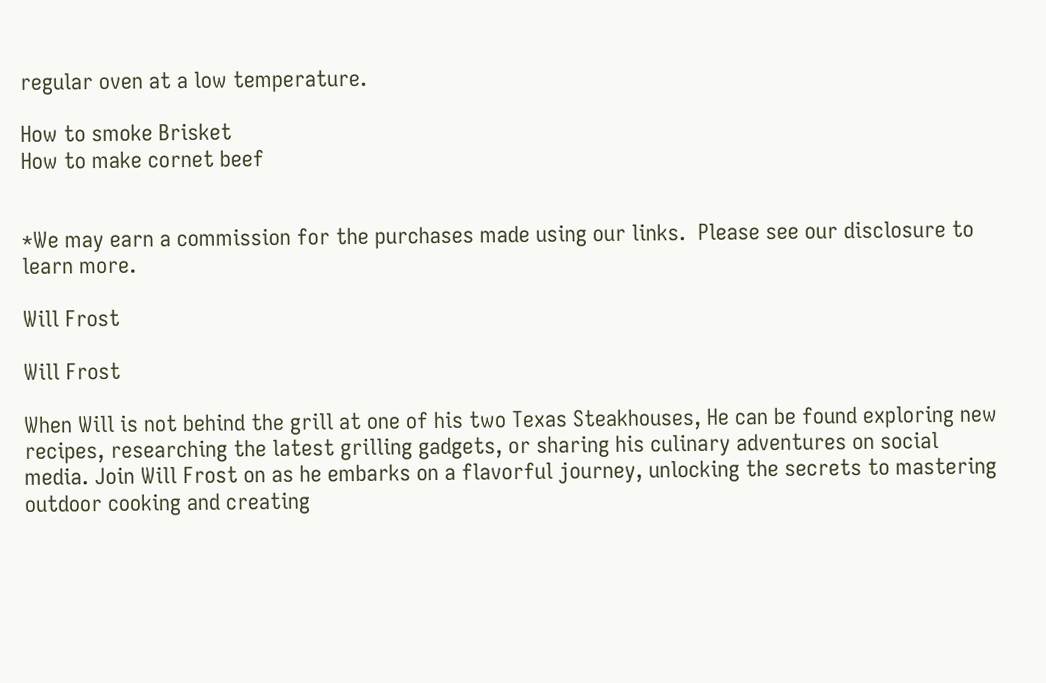regular oven at a low temperature.

How to smoke Brisket
How to make cornet beef


*We may earn a commission for the purchases made using our links.  Please see our disclosure to learn more.

Will Frost

Will Frost

When Will is not behind the grill at one of his two Texas Steakhouses, He can be found exploring new recipes, researching the latest grilling gadgets, or sharing his culinary adventures on social media. Join Will Frost on as he embarks on a flavorful journey, unlocking the secrets to mastering outdoor cooking and creating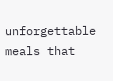unforgettable meals that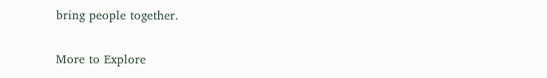bring people together.

More to Explore